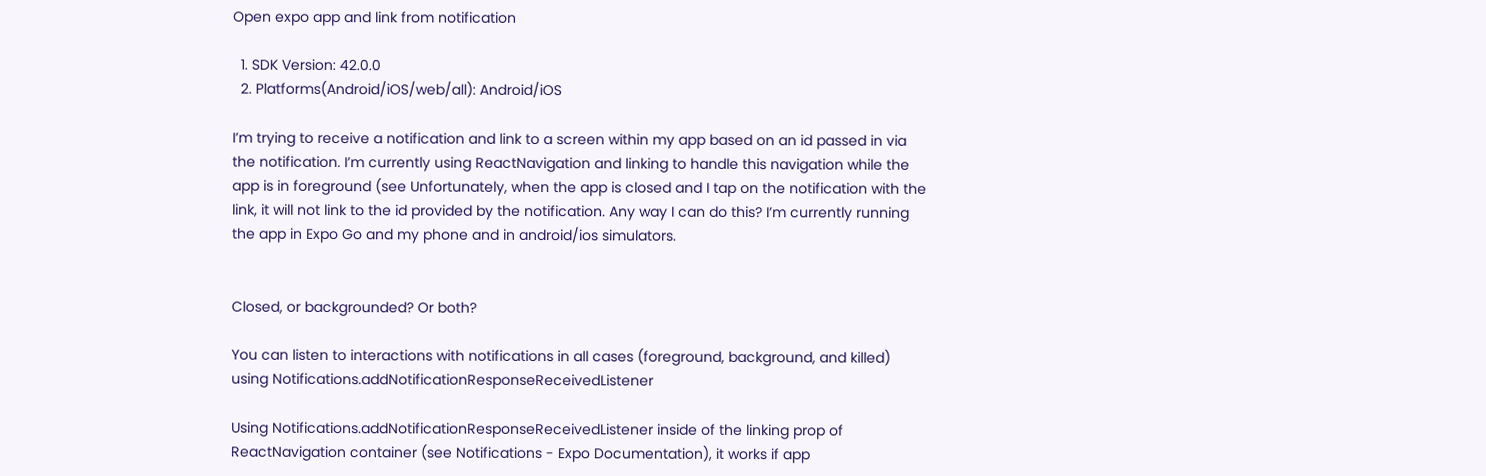Open expo app and link from notification

  1. SDK Version: 42.0.0
  2. Platforms(Android/iOS/web/all): Android/iOS

I’m trying to receive a notification and link to a screen within my app based on an id passed in via the notification. I’m currently using ReactNavigation and linking to handle this navigation while the app is in foreground (see Unfortunately, when the app is closed and I tap on the notification with the link, it will not link to the id provided by the notification. Any way I can do this? I’m currently running the app in Expo Go and my phone and in android/ios simulators.


Closed, or backgrounded? Or both?

You can listen to interactions with notifications in all cases (foreground, background, and killed) using Notifications.addNotificationResponseReceivedListener

Using Notifications.addNotificationResponseReceivedListener inside of the linking prop of ReactNavigation container (see Notifications - Expo Documentation), it works if app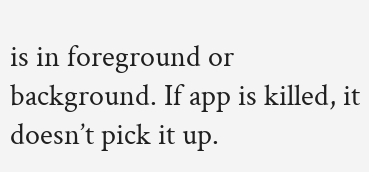is in foreground or background. If app is killed, it doesn’t pick it up.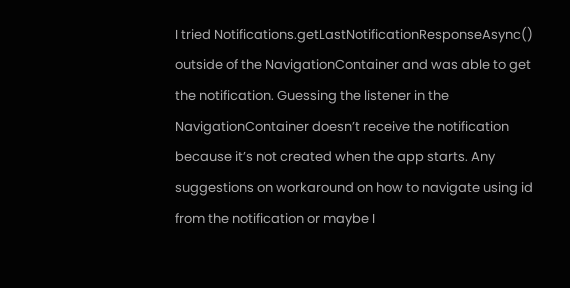I tried Notifications.getLastNotificationResponseAsync() outside of the NavigationContainer and was able to get the notification. Guessing the listener in the NavigationContainer doesn’t receive the notification because it’s not created when the app starts. Any suggestions on workaround on how to navigate using id from the notification or maybe I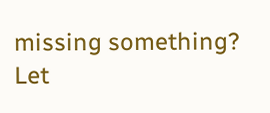missing something? Let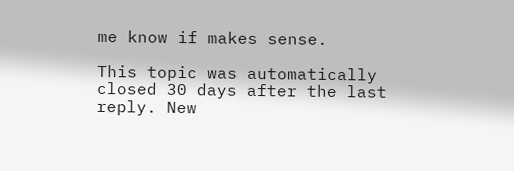me know if makes sense.

This topic was automatically closed 30 days after the last reply. New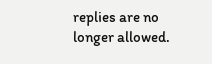replies are no longer allowed.